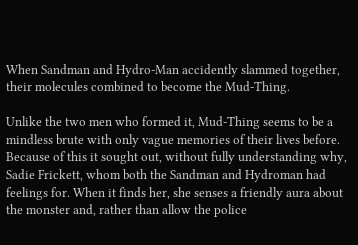When Sandman and Hydro-Man accidently slammed together, their molecules combined to become the Mud-Thing.

Unlike the two men who formed it, Mud-Thing seems to be a mindless brute with only vague memories of their lives before. Because of this it sought out, without fully understanding why, Sadie Frickett, whom both the Sandman and Hydroman had feelings for. When it finds her, she senses a friendly aura about the monster and, rather than allow the police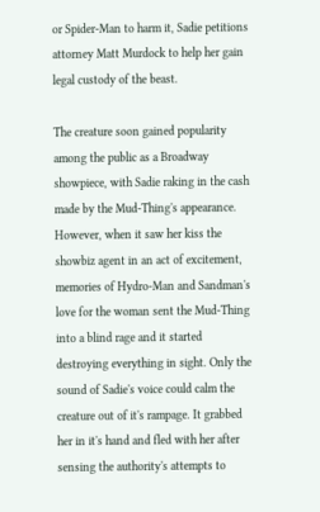or Spider-Man to harm it, Sadie petitions attorney Matt Murdock to help her gain legal custody of the beast.

The creature soon gained popularity among the public as a Broadway showpiece, with Sadie raking in the cash made by the Mud-Thing's appearance. However, when it saw her kiss the showbiz agent in an act of excitement, memories of Hydro-Man and Sandman's love for the woman sent the Mud-Thing into a blind rage and it started destroying everything in sight. Only the sound of Sadie's voice could calm the creature out of it's rampage. It grabbed her in it's hand and fled with her after sensing the authority's attempts to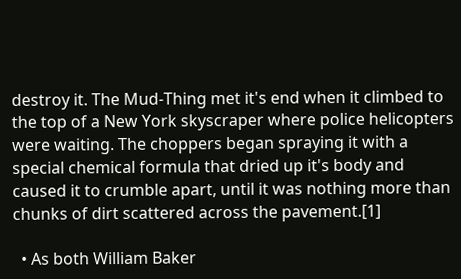destroy it. The Mud-Thing met it's end when it climbed to the top of a New York skyscraper where police helicopters were waiting. The choppers began spraying it with a special chemical formula that dried up it's body and caused it to crumble apart, until it was nothing more than chunks of dirt scattered across the pavement.[1]

  • As both William Baker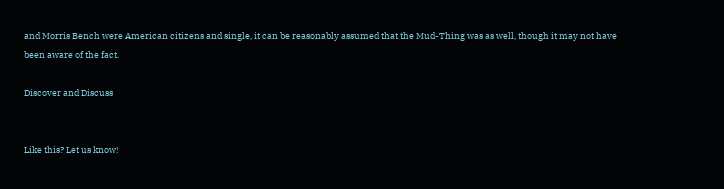and Morris Bench were American citizens and single, it can be reasonably assumed that the Mud-Thing was as well, though it may not have been aware of the fact.

Discover and Discuss


Like this? Let us know!